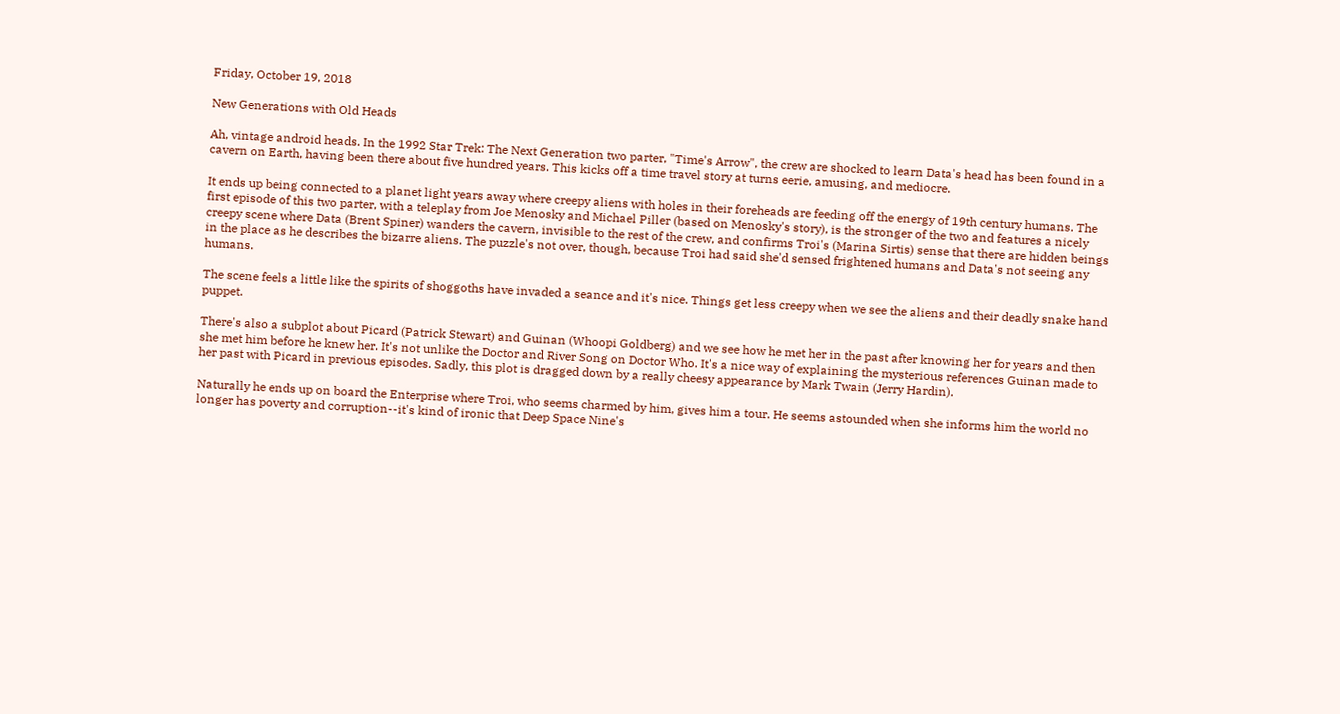Friday, October 19, 2018

New Generations with Old Heads

Ah, vintage android heads. In the 1992 Star Trek: The Next Generation two parter, "Time's Arrow", the crew are shocked to learn Data's head has been found in a cavern on Earth, having been there about five hundred years. This kicks off a time travel story at turns eerie, amusing, and mediocre.

It ends up being connected to a planet light years away where creepy aliens with holes in their foreheads are feeding off the energy of 19th century humans. The first episode of this two parter, with a teleplay from Joe Menosky and Michael Piller (based on Menosky's story), is the stronger of the two and features a nicely creepy scene where Data (Brent Spiner) wanders the cavern, invisible to the rest of the crew, and confirms Troi's (Marina Sirtis) sense that there are hidden beings in the place as he describes the bizarre aliens. The puzzle's not over, though, because Troi had said she'd sensed frightened humans and Data's not seeing any humans.

The scene feels a little like the spirits of shoggoths have invaded a seance and it's nice. Things get less creepy when we see the aliens and their deadly snake hand puppet.

There's also a subplot about Picard (Patrick Stewart) and Guinan (Whoopi Goldberg) and we see how he met her in the past after knowing her for years and then she met him before he knew her. It's not unlike the Doctor and River Song on Doctor Who. It's a nice way of explaining the mysterious references Guinan made to her past with Picard in previous episodes. Sadly, this plot is dragged down by a really cheesy appearance by Mark Twain (Jerry Hardin).

Naturally he ends up on board the Enterprise where Troi, who seems charmed by him, gives him a tour. He seems astounded when she informs him the world no longer has poverty and corruption--it's kind of ironic that Deep Space Nine's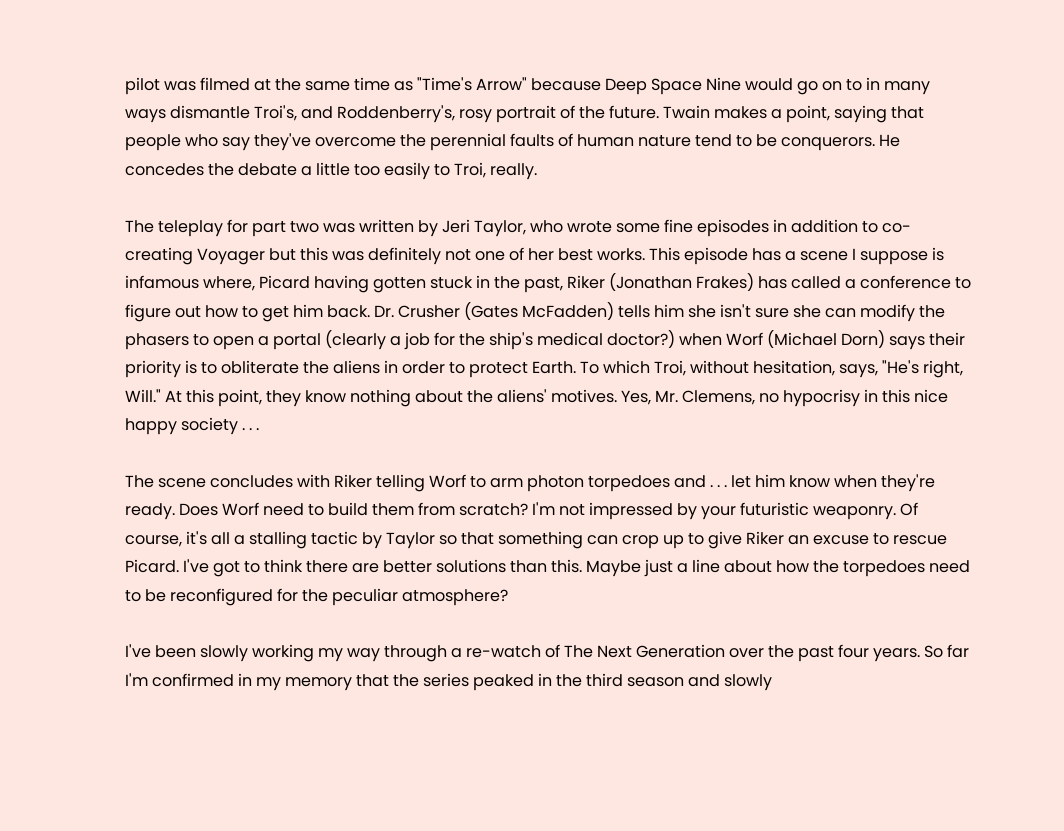pilot was filmed at the same time as "Time's Arrow" because Deep Space Nine would go on to in many ways dismantle Troi's, and Roddenberry's, rosy portrait of the future. Twain makes a point, saying that people who say they've overcome the perennial faults of human nature tend to be conquerors. He concedes the debate a little too easily to Troi, really.

The teleplay for part two was written by Jeri Taylor, who wrote some fine episodes in addition to co-creating Voyager but this was definitely not one of her best works. This episode has a scene I suppose is infamous where, Picard having gotten stuck in the past, Riker (Jonathan Frakes) has called a conference to figure out how to get him back. Dr. Crusher (Gates McFadden) tells him she isn't sure she can modify the phasers to open a portal (clearly a job for the ship's medical doctor?) when Worf (Michael Dorn) says their priority is to obliterate the aliens in order to protect Earth. To which Troi, without hesitation, says, "He's right, Will." At this point, they know nothing about the aliens' motives. Yes, Mr. Clemens, no hypocrisy in this nice happy society . . .

The scene concludes with Riker telling Worf to arm photon torpedoes and . . . let him know when they're ready. Does Worf need to build them from scratch? I'm not impressed by your futuristic weaponry. Of course, it's all a stalling tactic by Taylor so that something can crop up to give Riker an excuse to rescue Picard. I've got to think there are better solutions than this. Maybe just a line about how the torpedoes need to be reconfigured for the peculiar atmosphere?

I've been slowly working my way through a re-watch of The Next Generation over the past four years. So far I'm confirmed in my memory that the series peaked in the third season and slowly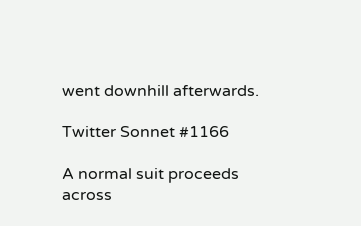went downhill afterwards.

Twitter Sonnet #1166

A normal suit proceeds across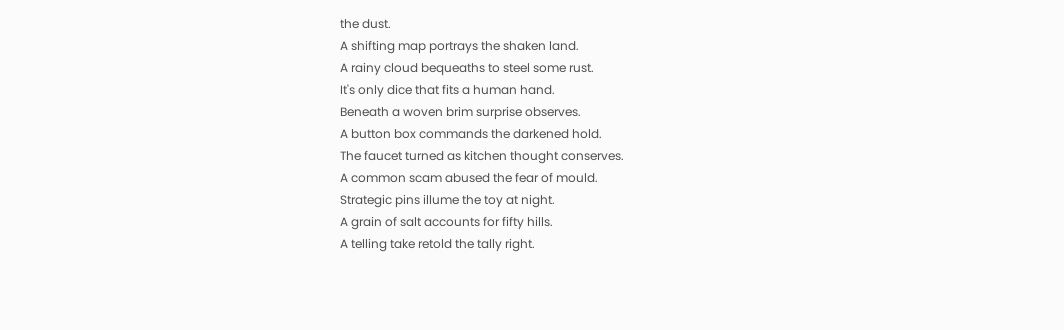the dust.
A shifting map portrays the shaken land.
A rainy cloud bequeaths to steel some rust.
It's only dice that fits a human hand.
Beneath a woven brim surprise observes.
A button box commands the darkened hold.
The faucet turned as kitchen thought conserves.
A common scam abused the fear of mould.
Strategic pins illume the toy at night.
A grain of salt accounts for fifty hills.
A telling take retold the tally right.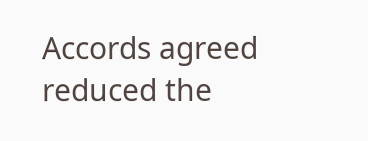Accords agreed reduced the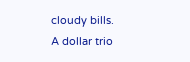cloudy bills.
A dollar trio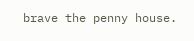brave the penny house.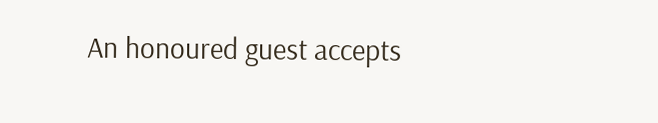An honoured guest accepts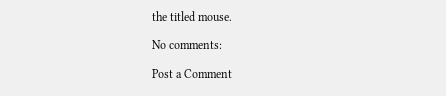the titled mouse.

No comments:

Post a Comment